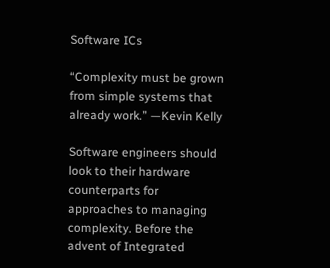Software ICs

“Complexity must be grown from simple systems that already work.” —Kevin Kelly

Software engineers should look to their hardware counterparts for approaches to managing complexity. Before the advent of Integrated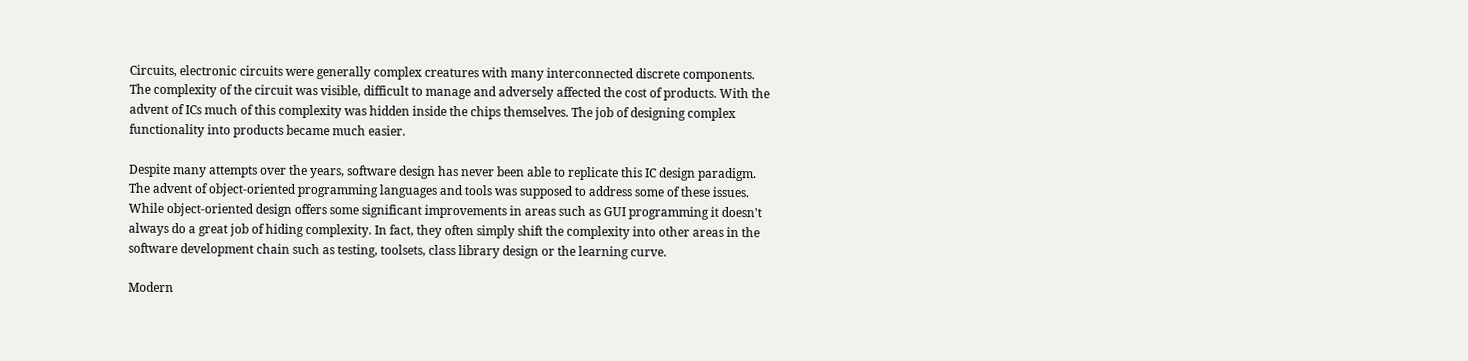Circuits, electronic circuits were generally complex creatures with many interconnected discrete components. The complexity of the circuit was visible, difficult to manage and adversely affected the cost of products. With the advent of ICs much of this complexity was hidden inside the chips themselves. The job of designing complex functionality into products became much easier.

Despite many attempts over the years, software design has never been able to replicate this IC design paradigm. The advent of object-oriented programming languages and tools was supposed to address some of these issues. While object-oriented design offers some significant improvements in areas such as GUI programming it doesn't always do a great job of hiding complexity. In fact, they often simply shift the complexity into other areas in the software development chain such as testing, toolsets, class library design or the learning curve.

Modern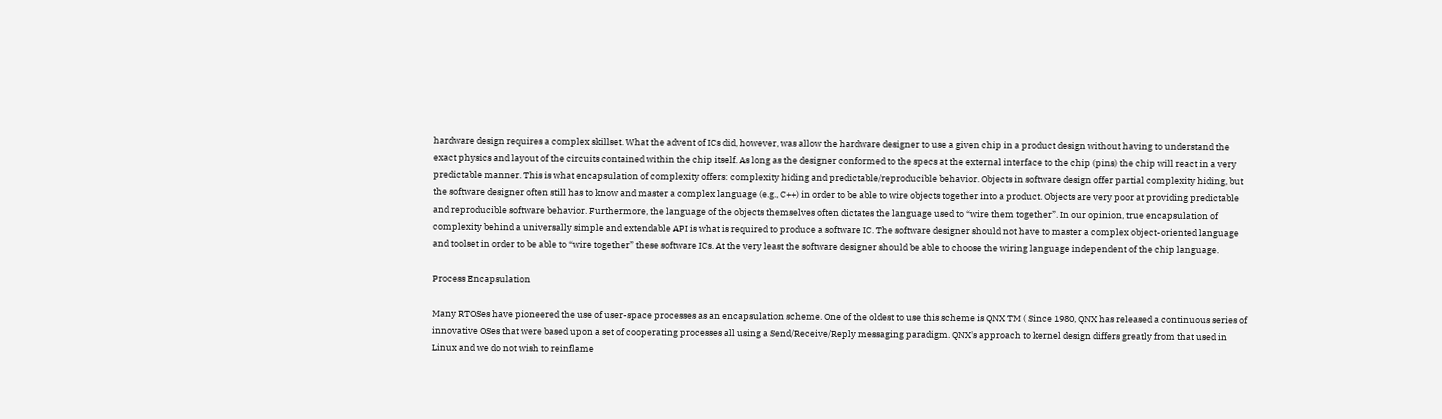hardware design requires a complex skillset. What the advent of ICs did, however, was allow the hardware designer to use a given chip in a product design without having to understand the exact physics and layout of the circuits contained within the chip itself. As long as the designer conformed to the specs at the external interface to the chip (pins) the chip will react in a very predictable manner. This is what encapsulation of complexity offers: complexity hiding and predictable/reproducible behavior. Objects in software design offer partial complexity hiding, but the software designer often still has to know and master a complex language (e.g., C++) in order to be able to wire objects together into a product. Objects are very poor at providing predictable and reproducible software behavior. Furthermore, the language of the objects themselves often dictates the language used to “wire them together”. In our opinion, true encapsulation of complexity behind a universally simple and extendable API is what is required to produce a software IC. The software designer should not have to master a complex object-oriented language and toolset in order to be able to “wire together” these software ICs. At the very least the software designer should be able to choose the wiring language independent of the chip language.

Process Encapsulation

Many RTOSes have pioneered the use of user-space processes as an encapsulation scheme. One of the oldest to use this scheme is QNX TM ( Since 1980, QNX has released a continuous series of innovative OSes that were based upon a set of cooperating processes all using a Send/Receive/Reply messaging paradigm. QNX's approach to kernel design differs greatly from that used in Linux and we do not wish to reinflame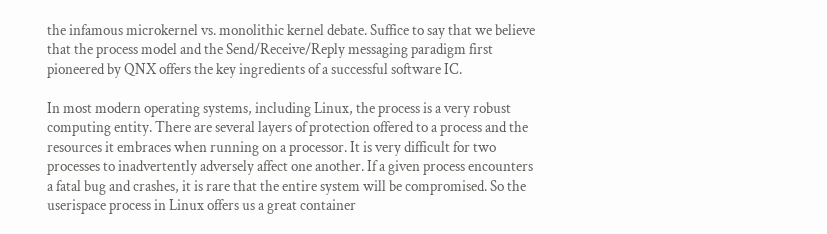the infamous microkernel vs. monolithic kernel debate. Suffice to say that we believe that the process model and the Send/Receive/Reply messaging paradigm first pioneered by QNX offers the key ingredients of a successful software IC.

In most modern operating systems, including Linux, the process is a very robust computing entity. There are several layers of protection offered to a process and the resources it embraces when running on a processor. It is very difficult for two processes to inadvertently adversely affect one another. If a given process encounters a fatal bug and crashes, it is rare that the entire system will be compromised. So the userispace process in Linux offers us a great container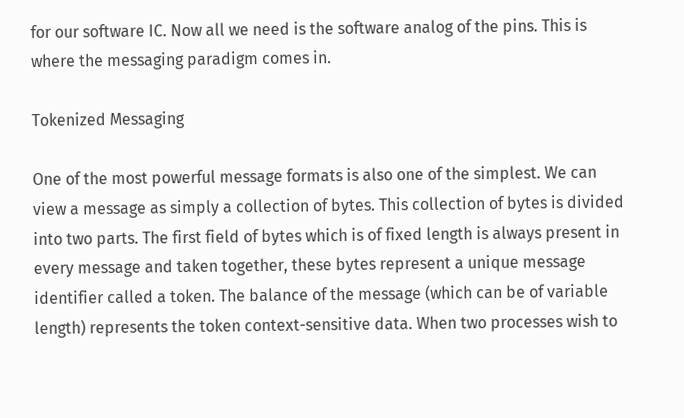for our software IC. Now all we need is the software analog of the pins. This is where the messaging paradigm comes in.

Tokenized Messaging

One of the most powerful message formats is also one of the simplest. We can view a message as simply a collection of bytes. This collection of bytes is divided into two parts. The first field of bytes which is of fixed length is always present in every message and taken together, these bytes represent a unique message identifier called a token. The balance of the message (which can be of variable length) represents the token context-sensitive data. When two processes wish to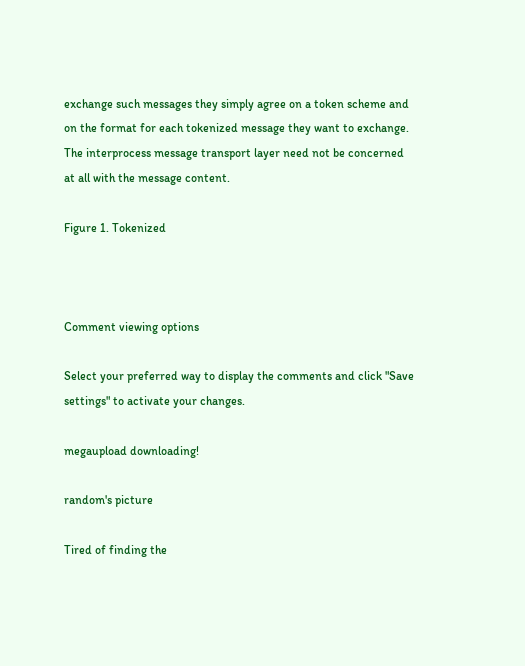exchange such messages they simply agree on a token scheme and on the format for each tokenized message they want to exchange. The interprocess message transport layer need not be concerned at all with the message content.

Figure 1. Tokenized



Comment viewing options

Select your preferred way to display the comments and click "Save settings" to activate your changes.

megaupload downloading!

random's picture

Tired of finding the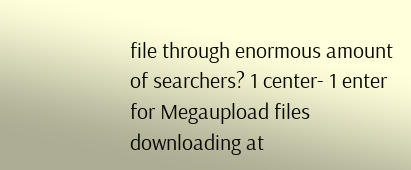file through enormous amount of searchers? 1 center- 1 enter for Megaupload files downloading at